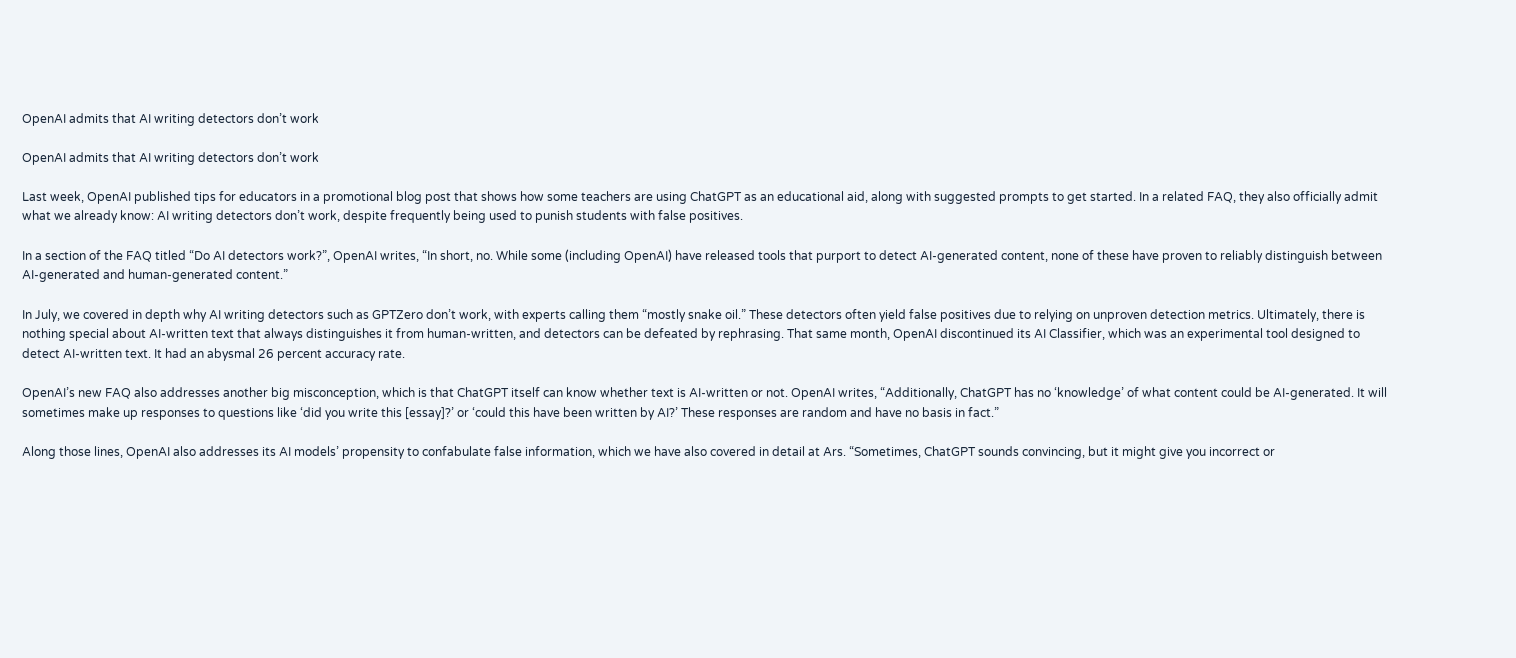OpenAI admits that AI writing detectors don’t work

OpenAI admits that AI writing detectors don’t work

Last week, OpenAI published tips for educators in a promotional blog post that shows how some teachers are using ChatGPT as an educational aid, along with suggested prompts to get started. In a related FAQ, they also officially admit what we already know: AI writing detectors don’t work, despite frequently being used to punish students with false positives.

In a section of the FAQ titled “Do AI detectors work?”, OpenAI writes, “In short, no. While some (including OpenAI) have released tools that purport to detect AI-generated content, none of these have proven to reliably distinguish between AI-generated and human-generated content.”

In July, we covered in depth why AI writing detectors such as GPTZero don’t work, with experts calling them “mostly snake oil.” These detectors often yield false positives due to relying on unproven detection metrics. Ultimately, there is nothing special about AI-written text that always distinguishes it from human-written, and detectors can be defeated by rephrasing. That same month, OpenAI discontinued its AI Classifier, which was an experimental tool designed to detect AI-written text. It had an abysmal 26 percent accuracy rate.

OpenAI’s new FAQ also addresses another big misconception, which is that ChatGPT itself can know whether text is AI-written or not. OpenAI writes, “Additionally, ChatGPT has no ‘knowledge’ of what content could be AI-generated. It will sometimes make up responses to questions like ‘did you write this [essay]?’ or ‘could this have been written by AI?’ These responses are random and have no basis in fact.”

Along those lines, OpenAI also addresses its AI models’ propensity to confabulate false information, which we have also covered in detail at Ars. “Sometimes, ChatGPT sounds convincing, but it might give you incorrect or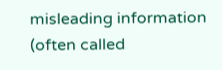misleading information (often called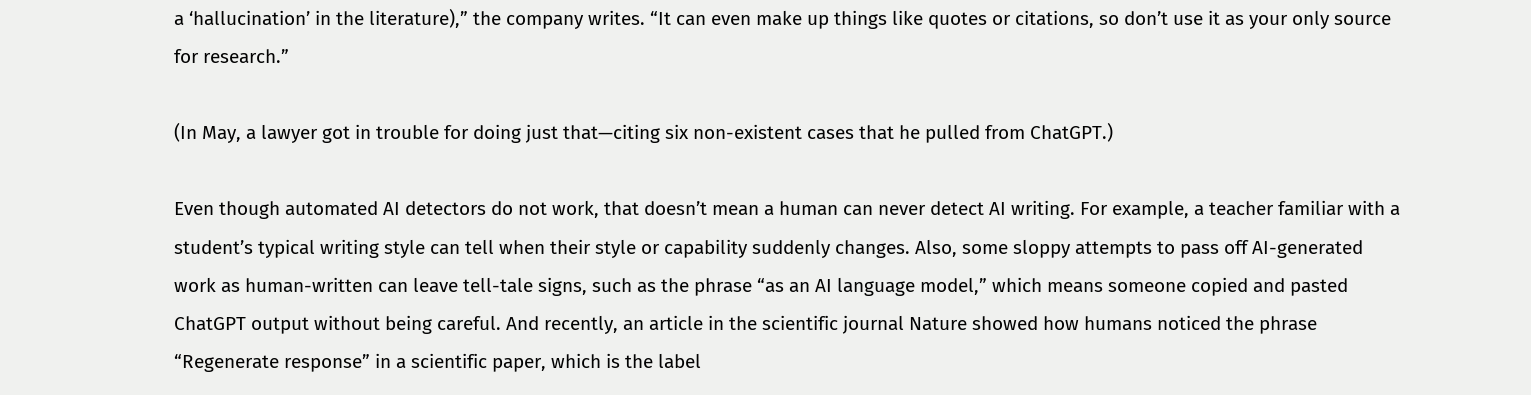a ‘hallucination’ in the literature),” the company writes. “It can even make up things like quotes or citations, so don’t use it as your only source for research.”

(In May, a lawyer got in trouble for doing just that—citing six non-existent cases that he pulled from ChatGPT.)

Even though automated AI detectors do not work, that doesn’t mean a human can never detect AI writing. For example, a teacher familiar with a student’s typical writing style can tell when their style or capability suddenly changes. Also, some sloppy attempts to pass off AI-generated work as human-written can leave tell-tale signs, such as the phrase “as an AI language model,” which means someone copied and pasted ChatGPT output without being careful. And recently, an article in the scientific journal Nature showed how humans noticed the phrase “Regenerate response” in a scientific paper, which is the label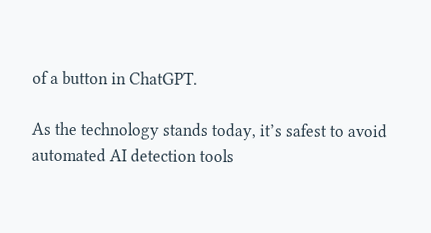of a button in ChatGPT.

As the technology stands today, it’s safest to avoid automated AI detection tools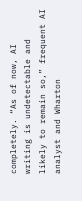completely. “As of now, AI writing is undetectable and likely to remain so,” frequent AI analyst and Wharton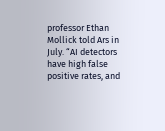professor Ethan Mollick told Ars in July. “AI detectors have high false positive rates, and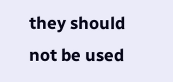they should not be used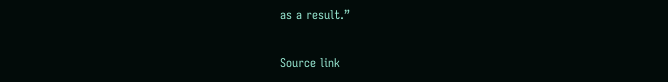as a result.”

Source link